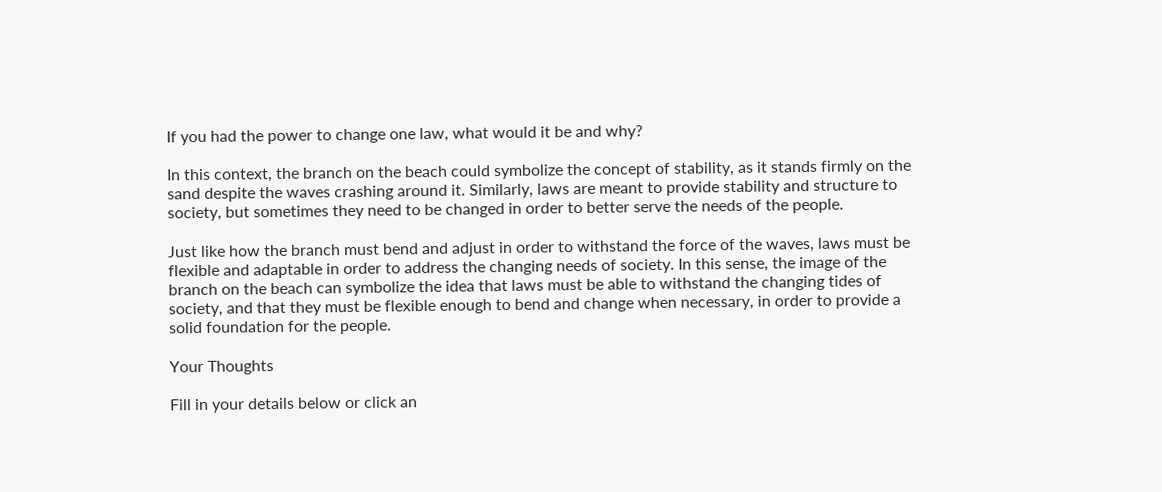If you had the power to change one law, what would it be and why?

In this context, the branch on the beach could symbolize the concept of stability, as it stands firmly on the sand despite the waves crashing around it. Similarly, laws are meant to provide stability and structure to society, but sometimes they need to be changed in order to better serve the needs of the people.

Just like how the branch must bend and adjust in order to withstand the force of the waves, laws must be flexible and adaptable in order to address the changing needs of society. In this sense, the image of the branch on the beach can symbolize the idea that laws must be able to withstand the changing tides of society, and that they must be flexible enough to bend and change when necessary, in order to provide a solid foundation for the people.

Your Thoughts

Fill in your details below or click an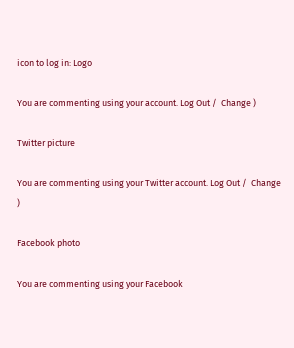icon to log in: Logo

You are commenting using your account. Log Out /  Change )

Twitter picture

You are commenting using your Twitter account. Log Out /  Change )

Facebook photo

You are commenting using your Facebook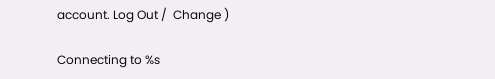account. Log Out /  Change )

Connecting to %s